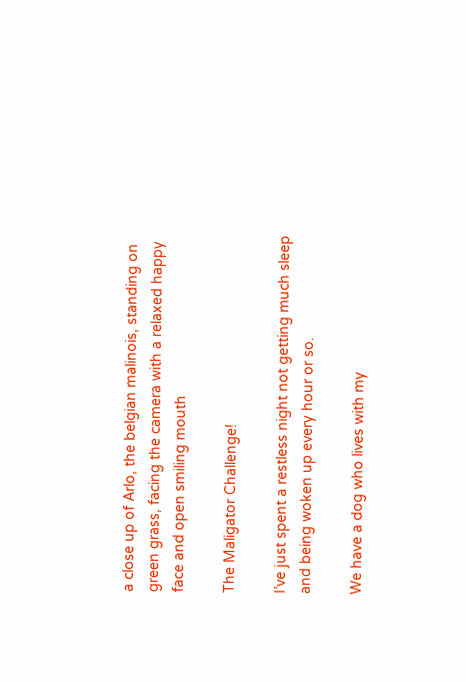a close up of Arlo, the belgian malinois, standing on green grass, facing the camera with a relaxed happy face and open smiling mouth

The Maligator Challenge!

I’ve just spent a restless night not getting much sleep and being woken up every hour or so.

We have a dog who lives with my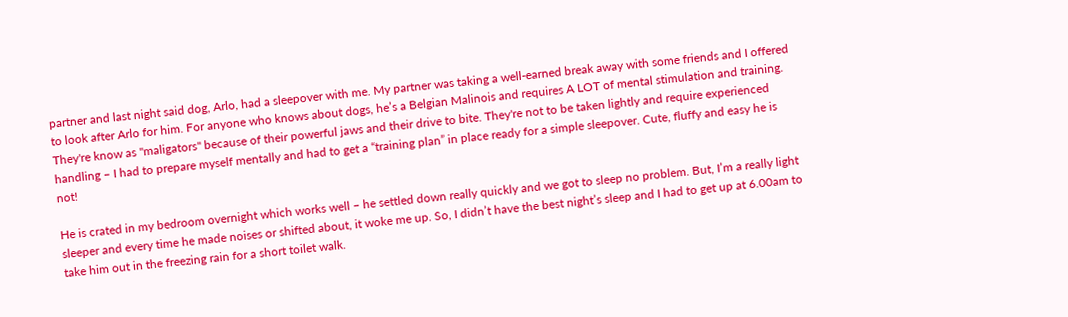partner and last night said dog, Arlo, had a sleepover with me. My partner was taking a well-earned break away with some friends and I offered to look after Arlo for him. For anyone who knows about dogs, he’s a Belgian Malinois and requires A LOT of mental stimulation and training. They're know as "maligators" because of their powerful jaws and their drive to bite. They're not to be taken lightly and require experienced handling – I had to prepare myself mentally and had to get a “training plan” in place ready for a simple sleepover. Cute, fluffy and easy he is not!

He is crated in my bedroom overnight which works well – he settled down really quickly and we got to sleep no problem. But, I’m a really light sleeper and every time he made noises or shifted about, it woke me up. So, I didn’t have the best night’s sleep and I had to get up at 6.00am to take him out in the freezing rain for a short toilet walk.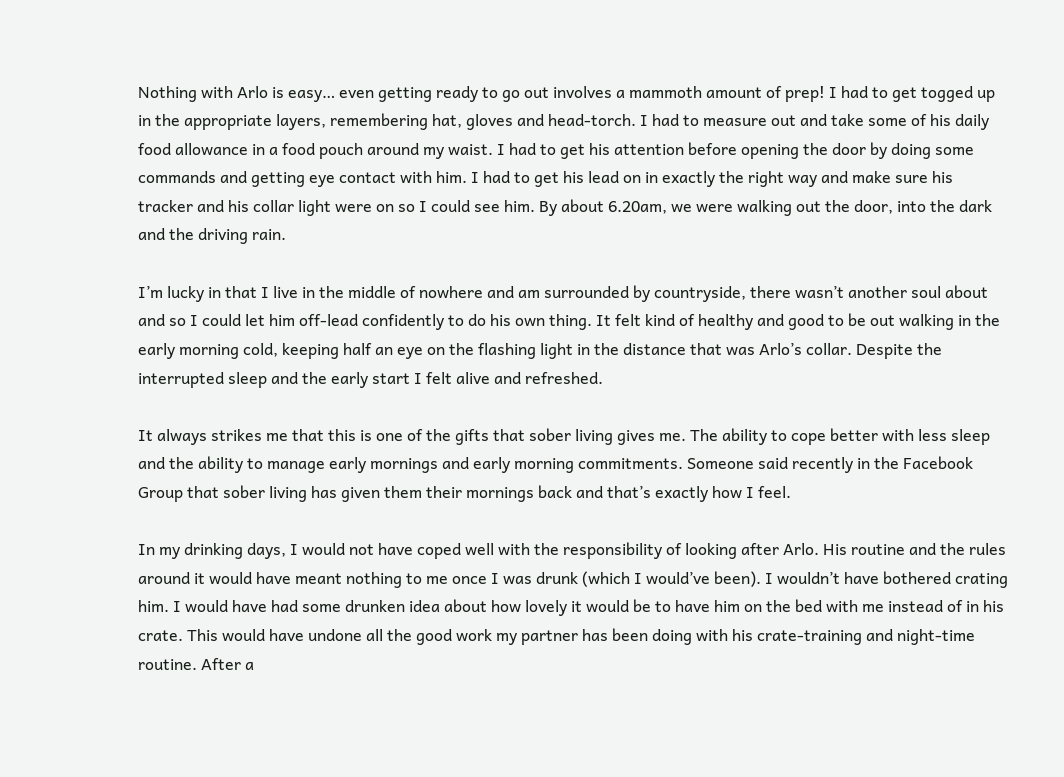Nothing with Arlo is easy… even getting ready to go out involves a mammoth amount of prep! I had to get togged up in the appropriate layers, remembering hat, gloves and head-torch. I had to measure out and take some of his daily food allowance in a food pouch around my waist. I had to get his attention before opening the door by doing some commands and getting eye contact with him. I had to get his lead on in exactly the right way and make sure his tracker and his collar light were on so I could see him. By about 6.20am, we were walking out the door, into the dark and the driving rain.

I’m lucky in that I live in the middle of nowhere and am surrounded by countryside, there wasn’t another soul about and so I could let him off-lead confidently to do his own thing. It felt kind of healthy and good to be out walking in the early morning cold, keeping half an eye on the flashing light in the distance that was Arlo’s collar. Despite the interrupted sleep and the early start I felt alive and refreshed.

It always strikes me that this is one of the gifts that sober living gives me. The ability to cope better with less sleep and the ability to manage early mornings and early morning commitments. Someone said recently in the Facebook Group that sober living has given them their mornings back and that’s exactly how I feel.

In my drinking days, I would not have coped well with the responsibility of looking after Arlo. His routine and the rules around it would have meant nothing to me once I was drunk (which I would’ve been). I wouldn’t have bothered crating him. I would have had some drunken idea about how lovely it would be to have him on the bed with me instead of in his crate. This would have undone all the good work my partner has been doing with his crate-training and night-time routine. After a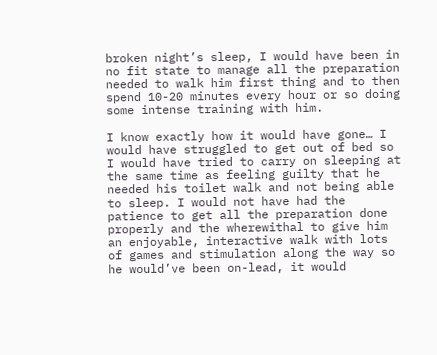broken night’s sleep, I would have been in no fit state to manage all the preparation needed to walk him first thing and to then spend 10-20 minutes every hour or so doing some intense training with him.

I know exactly how it would have gone… I would have struggled to get out of bed so I would have tried to carry on sleeping at the same time as feeling guilty that he needed his toilet walk and not being able to sleep. I would not have had the patience to get all the preparation done properly and the wherewithal to give him an enjoyable, interactive walk with lots of games and stimulation along the way so he would’ve been on-lead, it would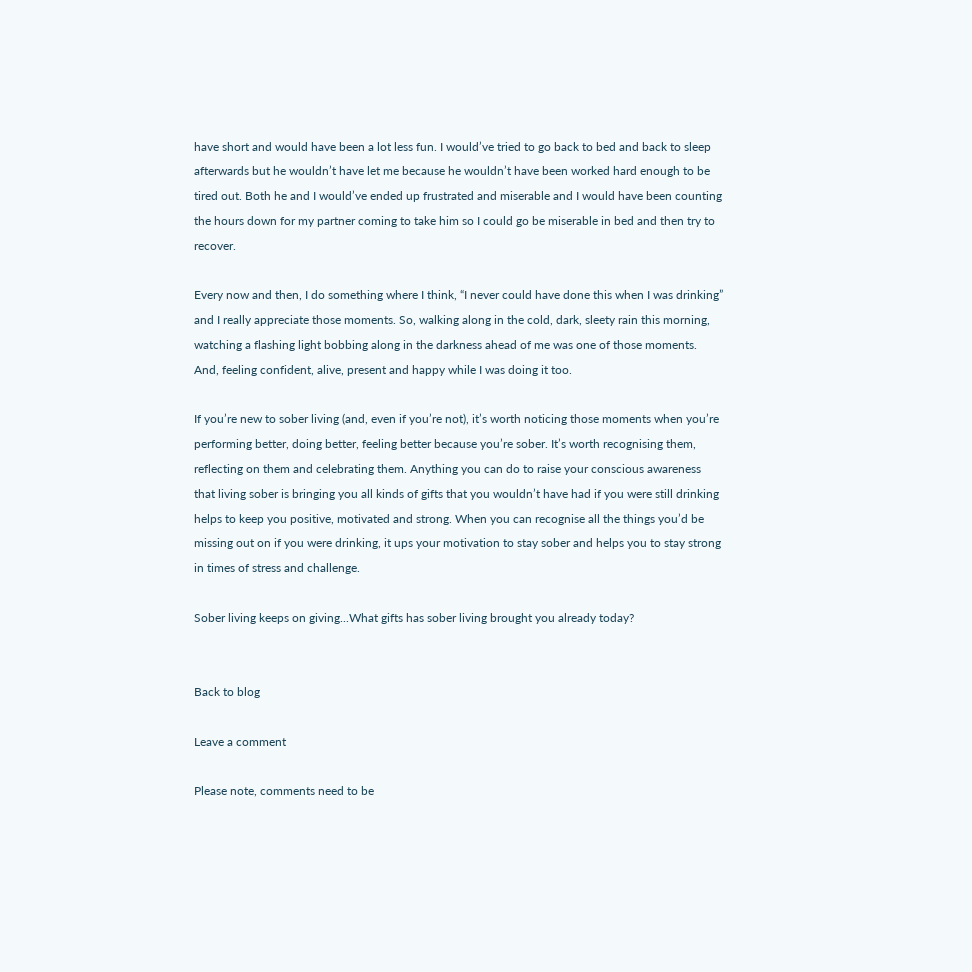have short and would have been a lot less fun. I would’ve tried to go back to bed and back to sleep afterwards but he wouldn’t have let me because he wouldn’t have been worked hard enough to be tired out. Both he and I would’ve ended up frustrated and miserable and I would have been counting the hours down for my partner coming to take him so I could go be miserable in bed and then try to recover.

Every now and then, I do something where I think, “I never could have done this when I was drinking” and I really appreciate those moments. So, walking along in the cold, dark, sleety rain this morning, watching a flashing light bobbing along in the darkness ahead of me was one of those moments. And, feeling confident, alive, present and happy while I was doing it too.

If you’re new to sober living (and, even if you’re not), it’s worth noticing those moments when you’re performing better, doing better, feeling better because you’re sober. It’s worth recognising them, reflecting on them and celebrating them. Anything you can do to raise your conscious awareness that living sober is bringing you all kinds of gifts that you wouldn’t have had if you were still drinking helps to keep you positive, motivated and strong. When you can recognise all the things you’d be missing out on if you were drinking, it ups your motivation to stay sober and helps you to stay strong in times of stress and challenge.

Sober living keeps on giving...What gifts has sober living brought you already today?


Back to blog

Leave a comment

Please note, comments need to be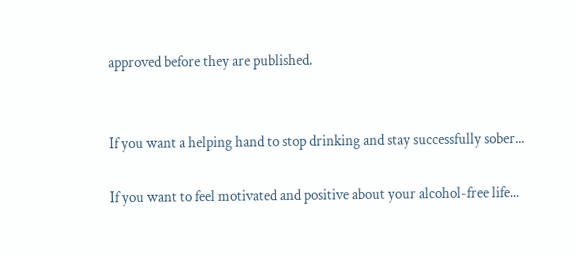approved before they are published.


If you want a helping hand to stop drinking and stay successfully sober...

If you want to feel motivated and positive about your alcohol-free life...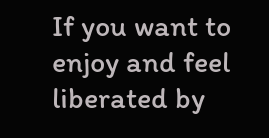If you want to enjoy and feel liberated by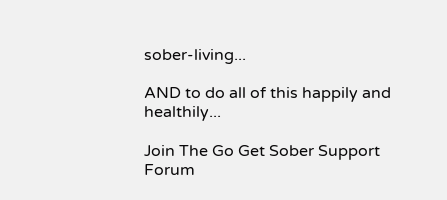sober-living...

AND to do all of this happily and healthily...

Join The Go Get Sober Support Forum